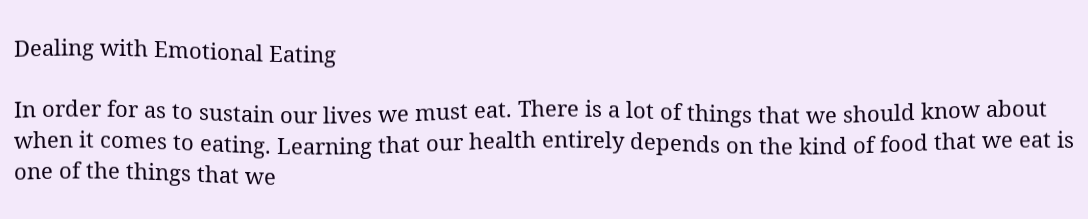Dealing with Emotional Eating

In order for as to sustain our lives we must eat. There is a lot of things that we should know about when it comes to eating. Learning that our health entirely depends on the kind of food that we eat is one of the things that we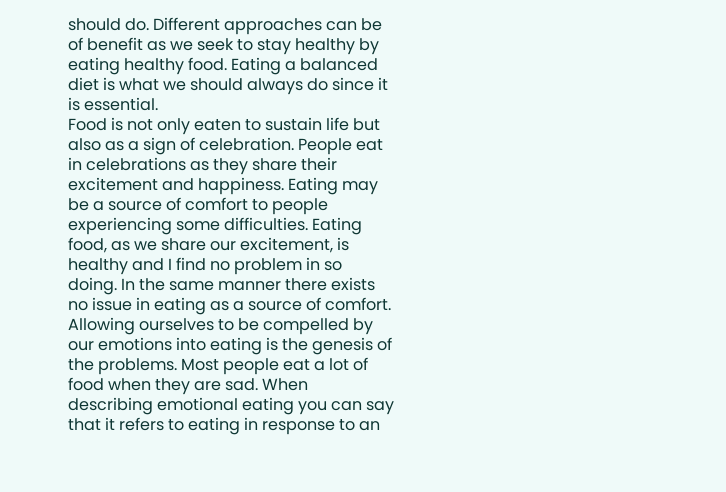should do. Different approaches can be of benefit as we seek to stay healthy by eating healthy food. Eating a balanced diet is what we should always do since it is essential.
Food is not only eaten to sustain life but also as a sign of celebration. People eat in celebrations as they share their excitement and happiness. Eating may be a source of comfort to people experiencing some difficulties. Eating food, as we share our excitement, is healthy and I find no problem in so doing. In the same manner there exists no issue in eating as a source of comfort. Allowing ourselves to be compelled by our emotions into eating is the genesis of the problems. Most people eat a lot of food when they are sad. When describing emotional eating you can say that it refers to eating in response to an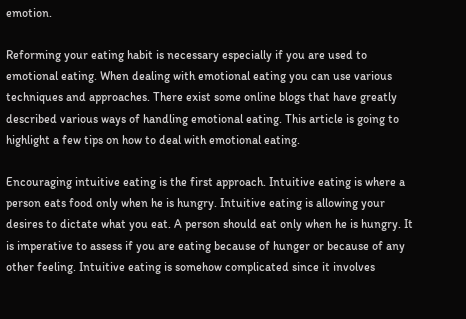emotion.

Reforming your eating habit is necessary especially if you are used to emotional eating. When dealing with emotional eating you can use various techniques and approaches. There exist some online blogs that have greatly described various ways of handling emotional eating. This article is going to highlight a few tips on how to deal with emotional eating.

Encouraging intuitive eating is the first approach. Intuitive eating is where a person eats food only when he is hungry. Intuitive eating is allowing your desires to dictate what you eat. A person should eat only when he is hungry. It is imperative to assess if you are eating because of hunger or because of any other feeling. Intuitive eating is somehow complicated since it involves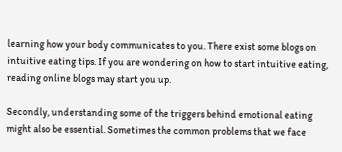learning how your body communicates to you. There exist some blogs on intuitive eating tips. If you are wondering on how to start intuitive eating, reading online blogs may start you up.

Secondly, understanding some of the triggers behind emotional eating might also be essential. Sometimes the common problems that we face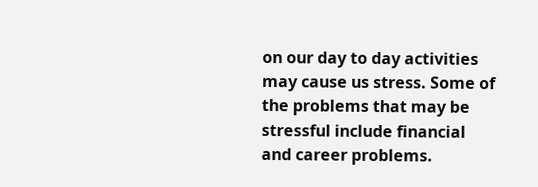on our day to day activities may cause us stress. Some of the problems that may be stressful include financial and career problems.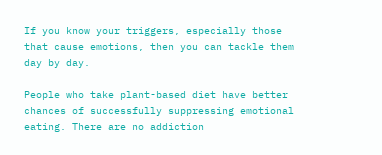If you know your triggers, especially those that cause emotions, then you can tackle them day by day.

People who take plant-based diet have better chances of successfully suppressing emotional eating. There are no addiction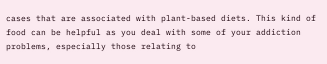cases that are associated with plant-based diets. This kind of food can be helpful as you deal with some of your addiction problems, especially those relating to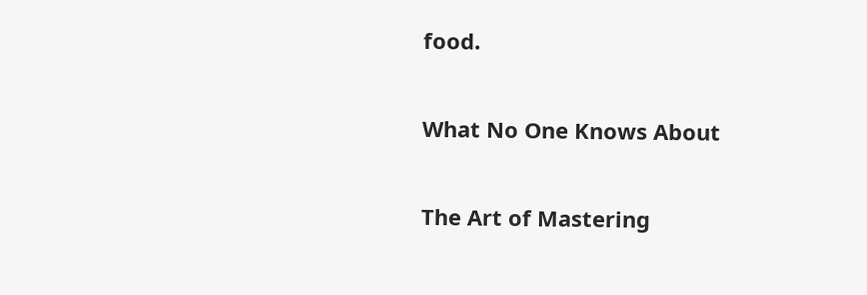food.

What No One Knows About

The Art of Mastering